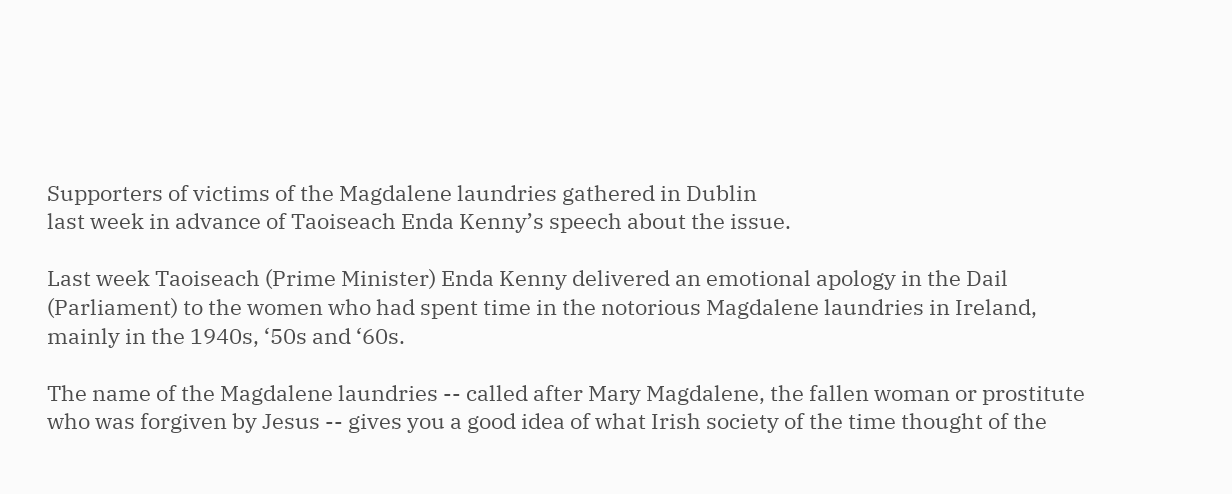Supporters of victims of the Magdalene laundries gathered in Dublin
last week in advance of Taoiseach Enda Kenny’s speech about the issue.

Last week Taoiseach (Prime Minister) Enda Kenny delivered an emotional apology in the Dail (Parliament) to the women who had spent time in the notorious Magdalene laundries in Ireland, mainly in the 1940s, ‘50s and ‘60s.

The name of the Magdalene laundries -- called after Mary Magdalene, the fallen woman or prostitute who was forgiven by Jesus -- gives you a good idea of what Irish society of the time thought of the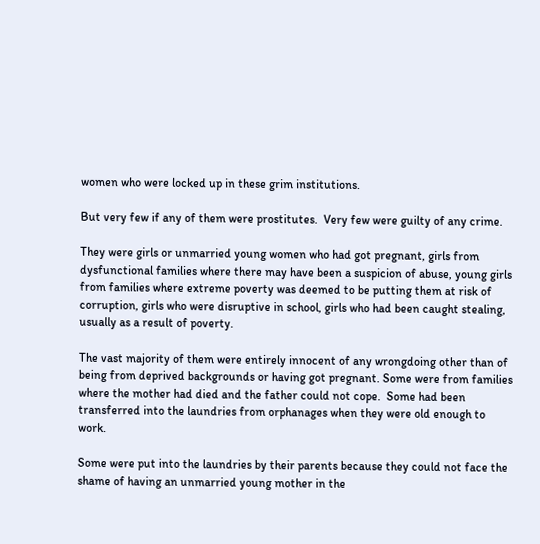women who were locked up in these grim institutions.

But very few if any of them were prostitutes.  Very few were guilty of any crime.

They were girls or unmarried young women who had got pregnant, girls from dysfunctional families where there may have been a suspicion of abuse, young girls from families where extreme poverty was deemed to be putting them at risk of corruption, girls who were disruptive in school, girls who had been caught stealing, usually as a result of poverty.

The vast majority of them were entirely innocent of any wrongdoing other than of being from deprived backgrounds or having got pregnant. Some were from families where the mother had died and the father could not cope.  Some had been transferred into the laundries from orphanages when they were old enough to work.

Some were put into the laundries by their parents because they could not face the shame of having an unmarried young mother in the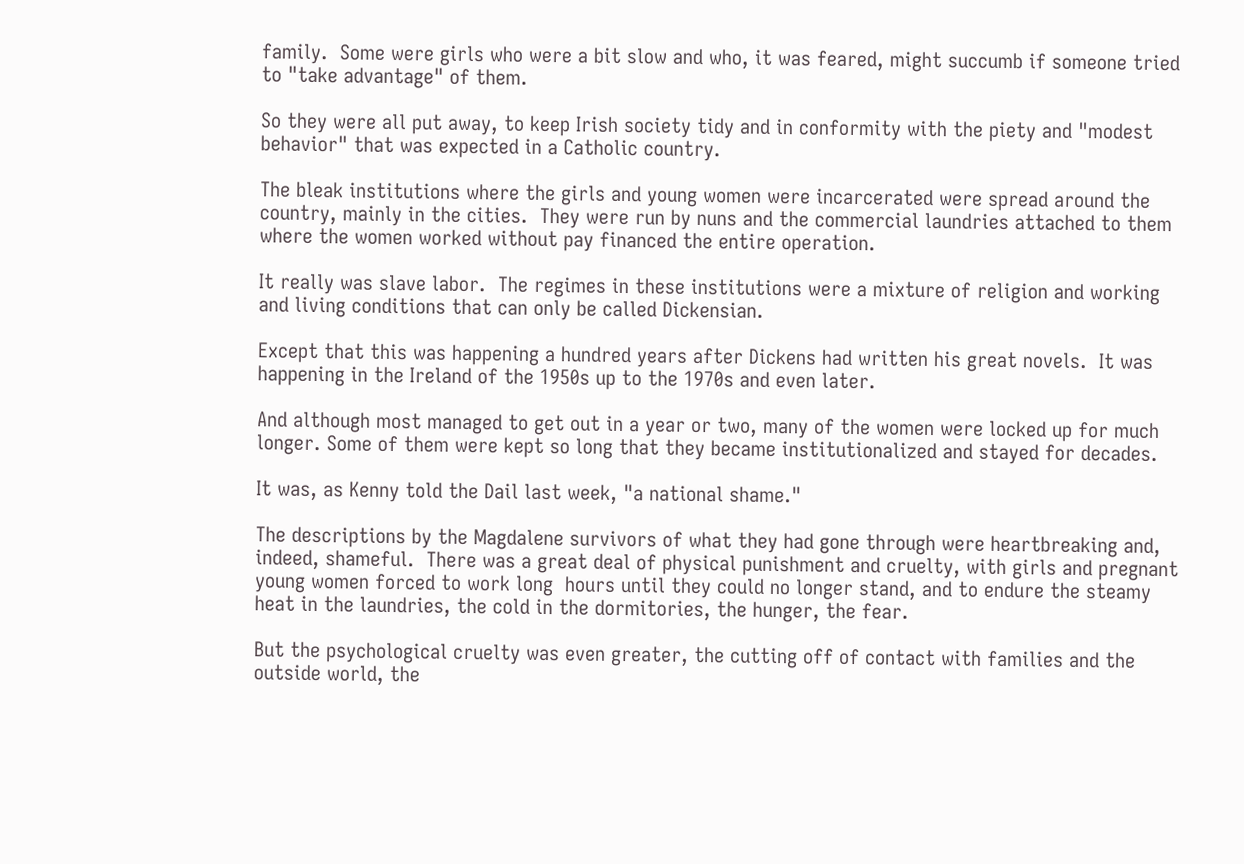family.  Some were girls who were a bit slow and who, it was feared, might succumb if someone tried to "take advantage" of them.

So they were all put away, to keep Irish society tidy and in conformity with the piety and "modest behavior" that was expected in a Catholic country.

The bleak institutions where the girls and young women were incarcerated were spread around the country, mainly in the cities.  They were run by nuns and the commercial laundries attached to them where the women worked without pay financed the entire operation.

It really was slave labor.  The regimes in these institutions were a mixture of religion and working and living conditions that can only be called Dickensian.

Except that this was happening a hundred years after Dickens had written his great novels.  It was happening in the Ireland of the 1950s up to the 1970s and even later.

And although most managed to get out in a year or two, many of the women were locked up for much longer. Some of them were kept so long that they became institutionalized and stayed for decades.

It was, as Kenny told the Dail last week, "a national shame."

The descriptions by the Magdalene survivors of what they had gone through were heartbreaking and, indeed, shameful.  There was a great deal of physical punishment and cruelty, with girls and pregnant young women forced to work long  hours until they could no longer stand, and to endure the steamy heat in the laundries, the cold in the dormitories, the hunger, the fear.

But the psychological cruelty was even greater, the cutting off of contact with families and the outside world, the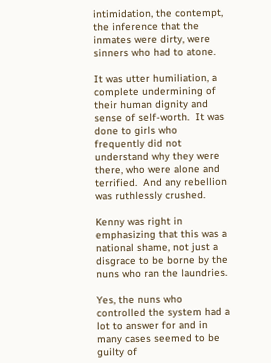intimidation, the contempt, the inference that the inmates were dirty, were sinners who had to atone.

It was utter humiliation, a complete undermining of their human dignity and sense of self-worth.  It was done to girls who frequently did not understand why they were there, who were alone and terrified.  And any rebellion was ruthlessly crushed.

Kenny was right in emphasizing that this was a national shame, not just a disgrace to be borne by the nuns who ran the laundries.

Yes, the nuns who controlled the system had a lot to answer for and in many cases seemed to be guilty of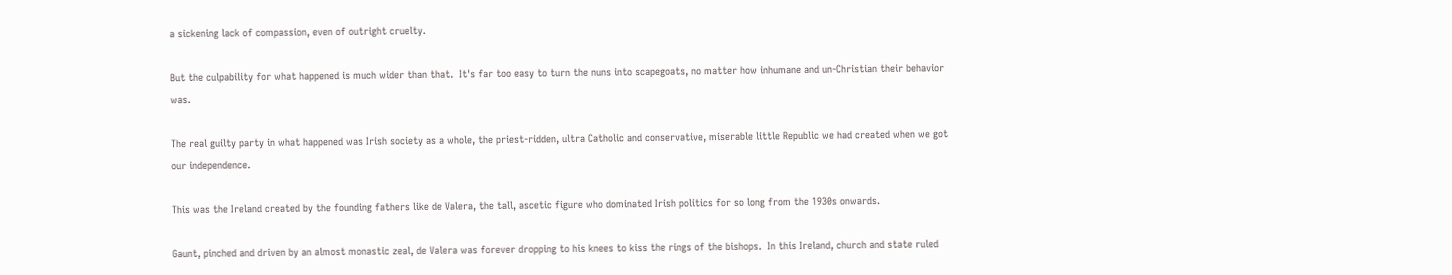a sickening lack of compassion, even of outright cruelty.

But the culpability for what happened is much wider than that.  It's far too easy to turn the nuns into scapegoats, no matter how inhumane and un-Christian their behavior was.

The real guilty party in what happened was Irish society as a whole, the priest-ridden, ultra Catholic and conservative, miserable little Republic we had created when we got our independence.

This was the Ireland created by the founding fathers like de Valera, the tall, ascetic figure who dominated Irish politics for so long from the 1930s onwards.

Gaunt, pinched and driven by an almost monastic zeal, de Valera was forever dropping to his knees to kiss the rings of the bishops.  In this Ireland, church and state ruled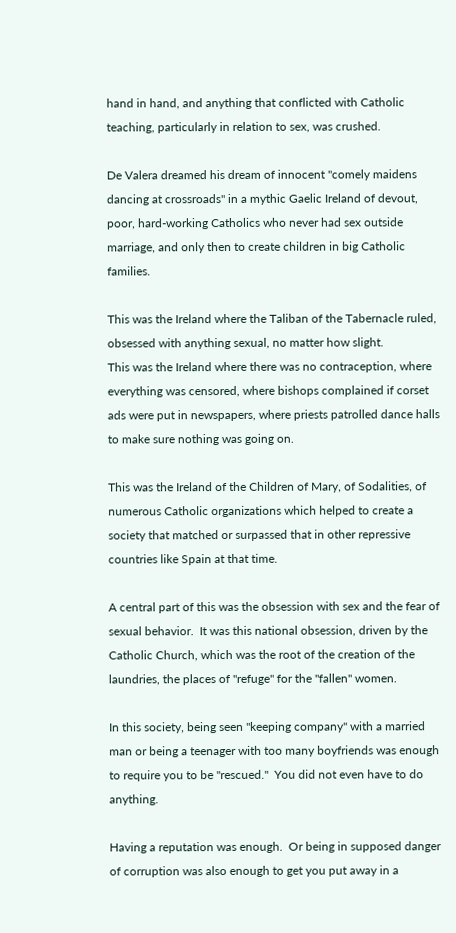hand in hand, and anything that conflicted with Catholic teaching, particularly in relation to sex, was crushed.

De Valera dreamed his dream of innocent "comely maidens dancing at crossroads" in a mythic Gaelic Ireland of devout, poor, hard-working Catholics who never had sex outside marriage, and only then to create children in big Catholic families.

This was the Ireland where the Taliban of the Tabernacle ruled, obsessed with anything sexual, no matter how slight.
This was the Ireland where there was no contraception, where everything was censored, where bishops complained if corset ads were put in newspapers, where priests patrolled dance halls to make sure nothing was going on.

This was the Ireland of the Children of Mary, of Sodalities, of numerous Catholic organizations which helped to create a society that matched or surpassed that in other repressive countries like Spain at that time.

A central part of this was the obsession with sex and the fear of sexual behavior.  It was this national obsession, driven by the Catholic Church, which was the root of the creation of the laundries, the places of "refuge" for the "fallen" women.

In this society, being seen "keeping company" with a married man or being a teenager with too many boyfriends was enough to require you to be "rescued."  You did not even have to do anything.

Having a reputation was enough.  Or being in supposed danger of corruption was also enough to get you put away in a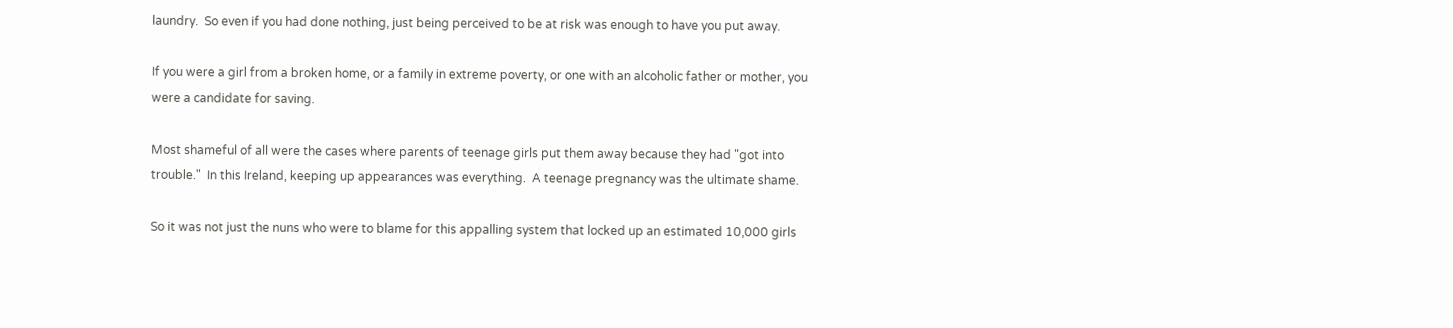laundry.  So even if you had done nothing, just being perceived to be at risk was enough to have you put away.

If you were a girl from a broken home, or a family in extreme poverty, or one with an alcoholic father or mother, you were a candidate for saving.

Most shameful of all were the cases where parents of teenage girls put them away because they had "got into trouble."  In this Ireland, keeping up appearances was everything.  A teenage pregnancy was the ultimate shame.

So it was not just the nuns who were to blame for this appalling system that locked up an estimated 10,000 girls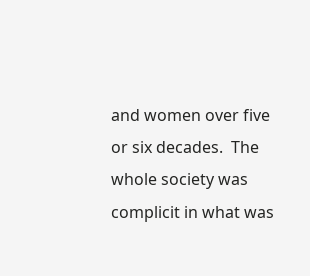and women over five or six decades.  The whole society was complicit in what was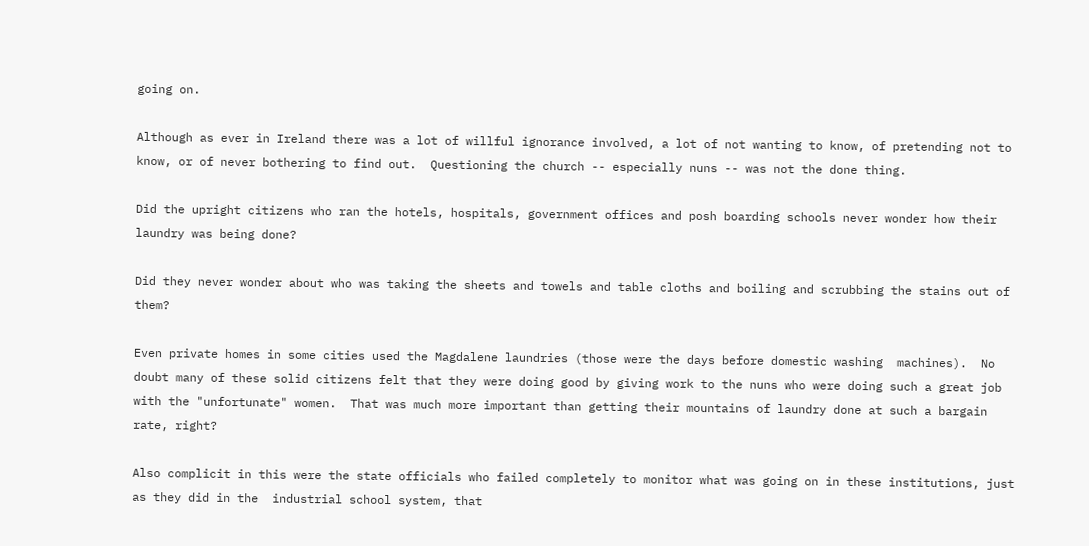going on.

Although as ever in Ireland there was a lot of willful ignorance involved, a lot of not wanting to know, of pretending not to know, or of never bothering to find out.  Questioning the church -- especially nuns -- was not the done thing.

Did the upright citizens who ran the hotels, hospitals, government offices and posh boarding schools never wonder how their laundry was being done?

Did they never wonder about who was taking the sheets and towels and table cloths and boiling and scrubbing the stains out of them?

Even private homes in some cities used the Magdalene laundries (those were the days before domestic washing  machines).  No doubt many of these solid citizens felt that they were doing good by giving work to the nuns who were doing such a great job with the "unfortunate" women.  That was much more important than getting their mountains of laundry done at such a bargain rate, right?

Also complicit in this were the state officials who failed completely to monitor what was going on in these institutions, just as they did in the  industrial school system, that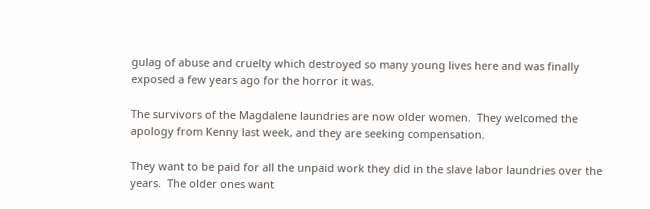gulag of abuse and cruelty which destroyed so many young lives here and was finally exposed a few years ago for the horror it was.

The survivors of the Magdalene laundries are now older women.  They welcomed the apology from Kenny last week, and they are seeking compensation.

They want to be paid for all the unpaid work they did in the slave labor laundries over the years.  The older ones want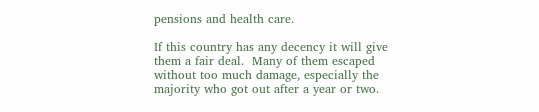pensions and health care.

If this country has any decency it will give them a fair deal.  Many of them escaped without too much damage, especially the majority who got out after a year or two.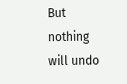But nothing will undo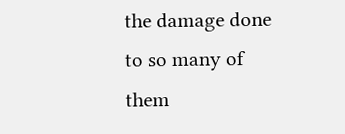the damage done to so many of them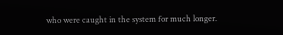who were caught in the system for much longer.